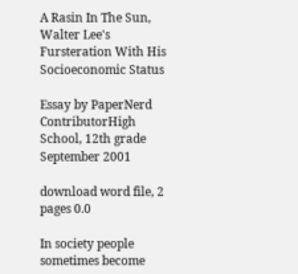A Rasin In The Sun, Walter Lee's Fursteration With His Socioeconomic Status

Essay by PaperNerd ContributorHigh School, 12th grade September 2001

download word file, 2 pages 0.0

In society people sometimes become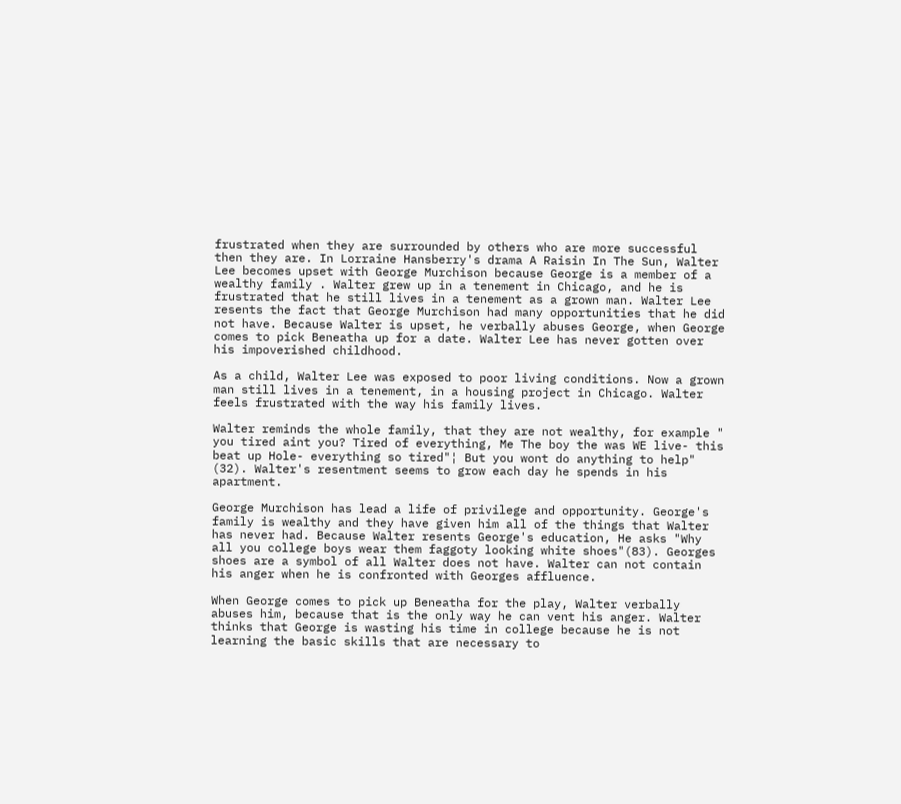frustrated when they are surrounded by others who are more successful then they are. In Lorraine Hansberry's drama A Raisin In The Sun, Walter Lee becomes upset with George Murchison because George is a member of a wealthy family . Walter grew up in a tenement in Chicago, and he is frustrated that he still lives in a tenement as a grown man. Walter Lee resents the fact that George Murchison had many opportunities that he did not have. Because Walter is upset, he verbally abuses George, when George comes to pick Beneatha up for a date. Walter Lee has never gotten over his impoverished childhood.

As a child, Walter Lee was exposed to poor living conditions. Now a grown man still lives in a tenement, in a housing project in Chicago. Walter feels frustrated with the way his family lives.

Walter reminds the whole family, that they are not wealthy, for example " you tired aint you? Tired of everything, Me The boy the was WE live- this beat up Hole- everything so tired"¦ But you wont do anything to help" (32). Walter's resentment seems to grow each day he spends in his apartment.

George Murchison has lead a life of privilege and opportunity. George's family is wealthy and they have given him all of the things that Walter has never had. Because Walter resents George's education, He asks "Why all you college boys wear them faggoty looking white shoes"(83). Georges shoes are a symbol of all Walter does not have. Walter can not contain his anger when he is confronted with Georges affluence.

When George comes to pick up Beneatha for the play, Walter verbally abuses him, because that is the only way he can vent his anger. Walter thinks that George is wasting his time in college because he is not learning the basic skills that are necessary to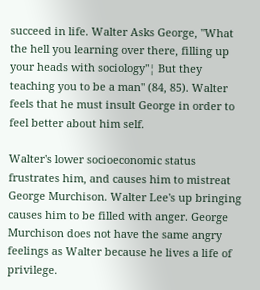succeed in life. Walter Asks George, "What the hell you learning over there, filling up your heads with sociology"¦ But they teaching you to be a man" (84, 85). Walter feels that he must insult George in order to feel better about him self.

Walter's lower socioeconomic status frustrates him, and causes him to mistreat George Murchison. Walter Lee's up bringing causes him to be filled with anger. George Murchison does not have the same angry feelings as Walter because he lives a life of privilege.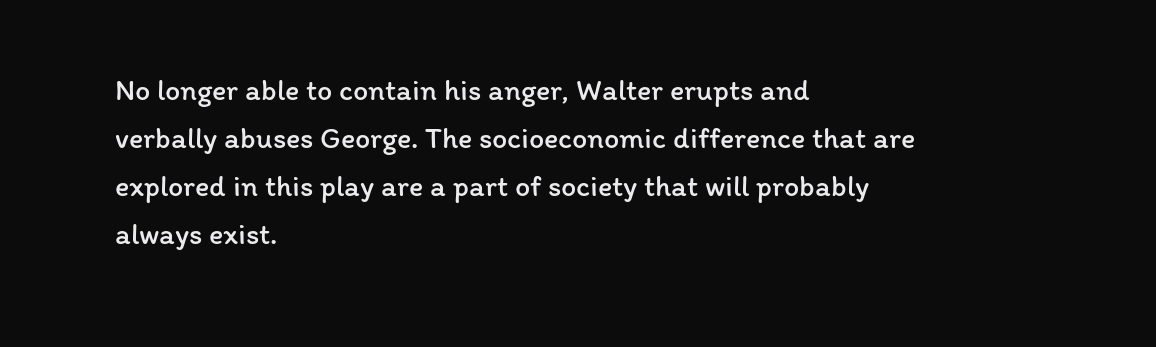No longer able to contain his anger, Walter erupts and verbally abuses George. The socioeconomic difference that are explored in this play are a part of society that will probably always exist.